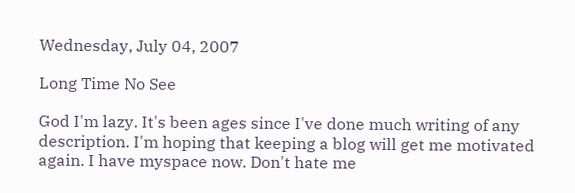Wednesday, July 04, 2007

Long Time No See

God I'm lazy. It's been ages since I've done much writing of any description. I'm hoping that keeping a blog will get me motivated again. I have myspace now. Don't hate me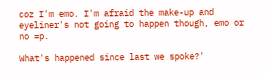coz I'm emo. I'm afraid the make-up and eyeliner's not going to happen though, emo or no =p.

What's happened since last we spoke?'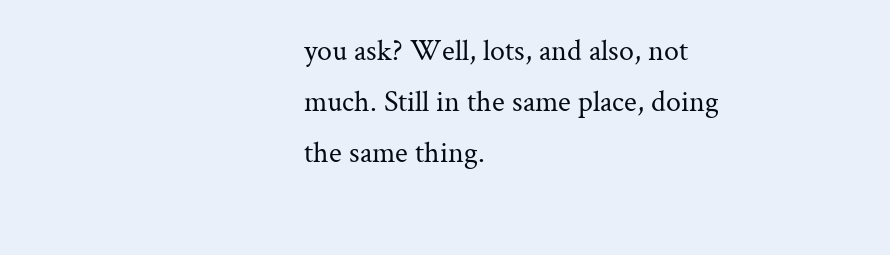you ask? Well, lots, and also, not much. Still in the same place, doing the same thing.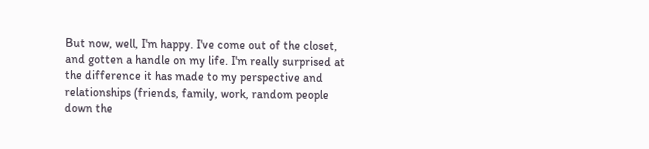But now, well, I'm happy. I've come out of the closet, and gotten a handle on my life. I'm really surprised at the difference it has made to my perspective and relationships (friends, family, work, random people down the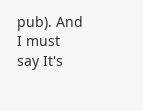pub). And I must say It's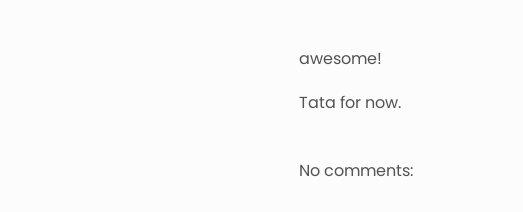awesome!

Tata for now.


No comments: